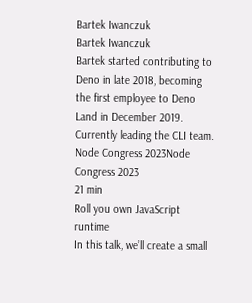Bartek Iwanczuk
Bartek Iwanczuk
Bartek started contributing to Deno in late 2018, becoming the first employee to Deno Land in December 2019. Currently leading the CLI team.
Node Congress 2023Node Congress 2023
21 min
Roll you own JavaScript runtime
In this talk, we’ll create a small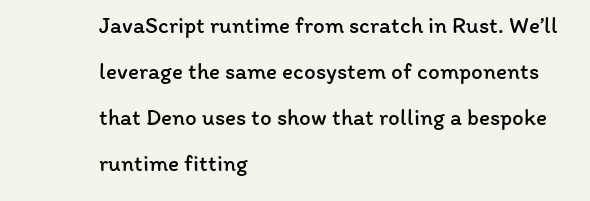JavaScript runtime from scratch in Rust. We’ll leverage the same ecosystem of components that Deno uses to show that rolling a bespoke runtime fitting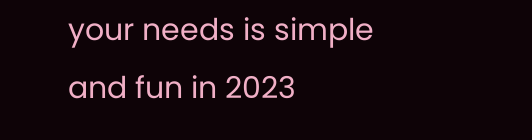your needs is simple and fun in 2023